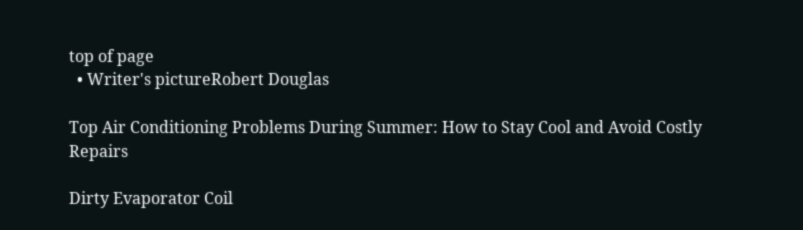top of page
  • Writer's pictureRobert Douglas

Top Air Conditioning Problems During Summer: How to Stay Cool and Avoid Costly Repairs

Dirty Evaporator Coil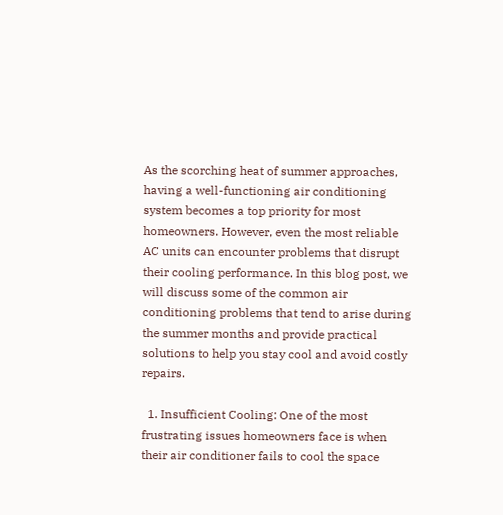As the scorching heat of summer approaches, having a well-functioning air conditioning system becomes a top priority for most homeowners. However, even the most reliable AC units can encounter problems that disrupt their cooling performance. In this blog post, we will discuss some of the common air conditioning problems that tend to arise during the summer months and provide practical solutions to help you stay cool and avoid costly repairs.

  1. Insufficient Cooling: One of the most frustrating issues homeowners face is when their air conditioner fails to cool the space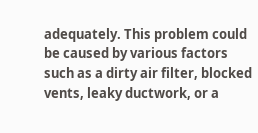adequately. This problem could be caused by various factors such as a dirty air filter, blocked vents, leaky ductwork, or a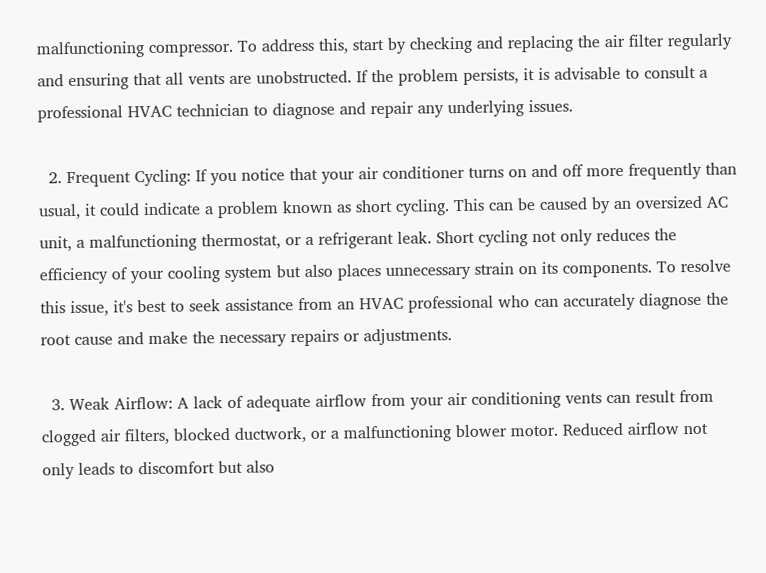malfunctioning compressor. To address this, start by checking and replacing the air filter regularly and ensuring that all vents are unobstructed. If the problem persists, it is advisable to consult a professional HVAC technician to diagnose and repair any underlying issues.

  2. Frequent Cycling: If you notice that your air conditioner turns on and off more frequently than usual, it could indicate a problem known as short cycling. This can be caused by an oversized AC unit, a malfunctioning thermostat, or a refrigerant leak. Short cycling not only reduces the efficiency of your cooling system but also places unnecessary strain on its components. To resolve this issue, it's best to seek assistance from an HVAC professional who can accurately diagnose the root cause and make the necessary repairs or adjustments.

  3. Weak Airflow: A lack of adequate airflow from your air conditioning vents can result from clogged air filters, blocked ductwork, or a malfunctioning blower motor. Reduced airflow not only leads to discomfort but also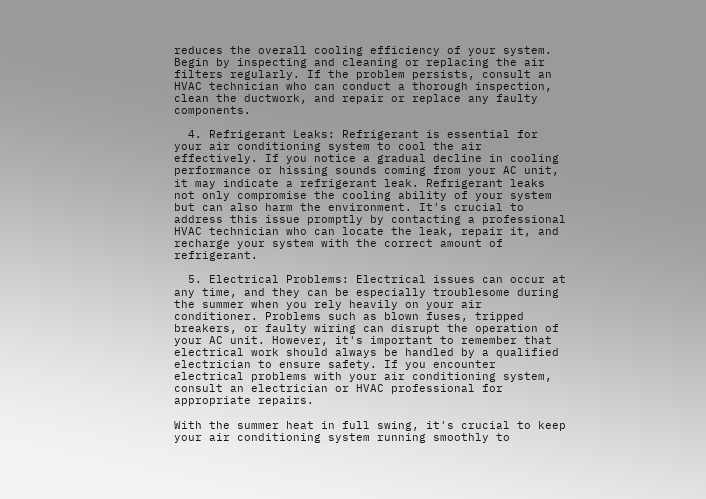reduces the overall cooling efficiency of your system. Begin by inspecting and cleaning or replacing the air filters regularly. If the problem persists, consult an HVAC technician who can conduct a thorough inspection, clean the ductwork, and repair or replace any faulty components.

  4. Refrigerant Leaks: Refrigerant is essential for your air conditioning system to cool the air effectively. If you notice a gradual decline in cooling performance or hissing sounds coming from your AC unit, it may indicate a refrigerant leak. Refrigerant leaks not only compromise the cooling ability of your system but can also harm the environment. It's crucial to address this issue promptly by contacting a professional HVAC technician who can locate the leak, repair it, and recharge your system with the correct amount of refrigerant.

  5. Electrical Problems: Electrical issues can occur at any time, and they can be especially troublesome during the summer when you rely heavily on your air conditioner. Problems such as blown fuses, tripped breakers, or faulty wiring can disrupt the operation of your AC unit. However, it's important to remember that electrical work should always be handled by a qualified electrician to ensure safety. If you encounter electrical problems with your air conditioning system, consult an electrician or HVAC professional for appropriate repairs.

With the summer heat in full swing, it's crucial to keep your air conditioning system running smoothly to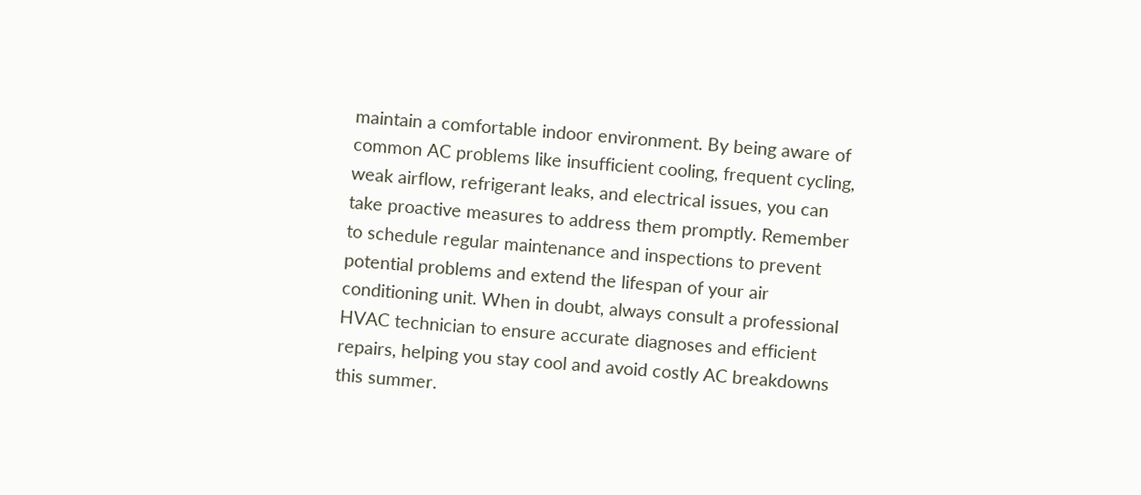maintain a comfortable indoor environment. By being aware of common AC problems like insufficient cooling, frequent cycling, weak airflow, refrigerant leaks, and electrical issues, you can take proactive measures to address them promptly. Remember to schedule regular maintenance and inspections to prevent potential problems and extend the lifespan of your air conditioning unit. When in doubt, always consult a professional HVAC technician to ensure accurate diagnoses and efficient repairs, helping you stay cool and avoid costly AC breakdowns this summer.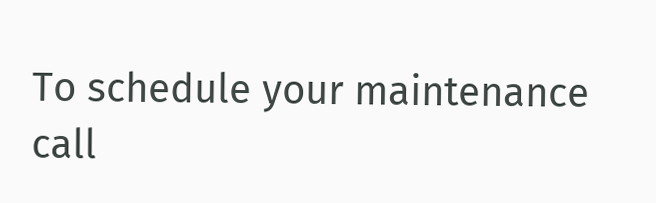To schedule your maintenance call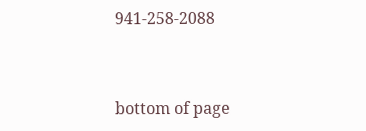941-258-2088


bottom of page